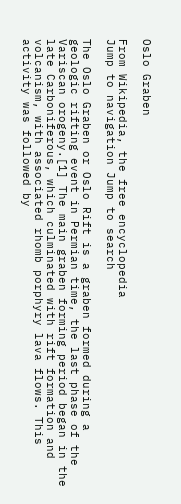Oslo Graben

From Wikipedia, the free encyclopedia
Jump to navigation Jump to search

The Oslo Graben or Oslo Rift is a graben formed during a geologic rifting event in Permian time, the last phase of the Variscan orogeny.[1] The main graben forming period began in the late Carboniferous, which culminated with rift formation and volcanism, with associated rhomb porphyry lava flows. This activity was followed by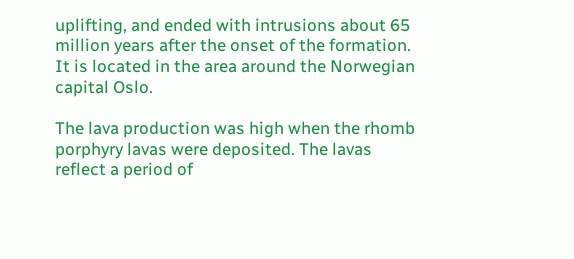uplifting, and ended with intrusions about 65 million years after the onset of the formation. It is located in the area around the Norwegian capital Oslo.

The lava production was high when the rhomb porphyry lavas were deposited. The lavas reflect a period of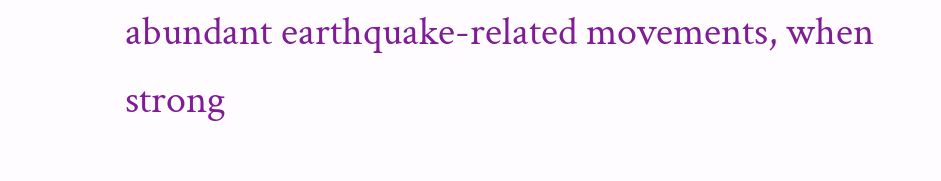abundant earthquake-related movements, when strong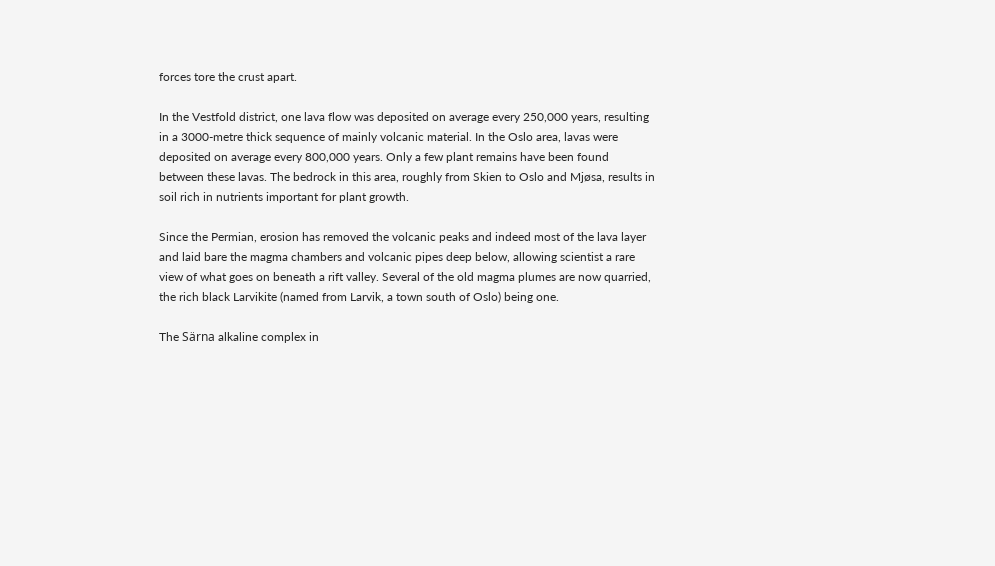forces tore the crust apart.

In the Vestfold district, one lava flow was deposited on average every 250,000 years, resulting in a 3000-metre thick sequence of mainly volcanic material. In the Oslo area, lavas were deposited on average every 800,000 years. Only a few plant remains have been found between these lavas. The bedrock in this area, roughly from Skien to Oslo and Mjøsa, results in soil rich in nutrients important for plant growth.

Since the Permian, erosion has removed the volcanic peaks and indeed most of the lava layer and laid bare the magma chambers and volcanic pipes deep below, allowing scientist a rare view of what goes on beneath a rift valley. Several of the old magma plumes are now quarried, the rich black Larvikite (named from Larvik, a town south of Oslo) being one.

The Särna alkaline complex in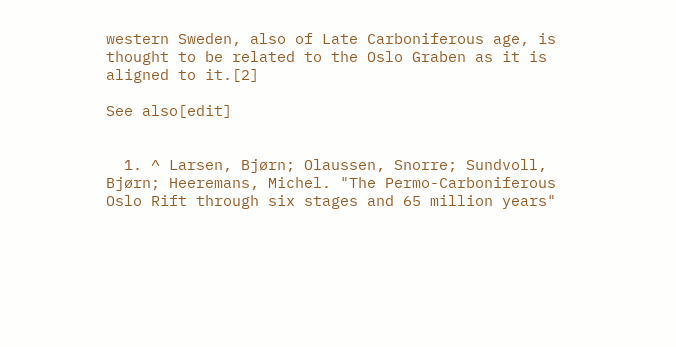western Sweden, also of Late Carboniferous age, is thought to be related to the Oslo Graben as it is aligned to it.[2]

See also[edit]


  1. ^ Larsen, Bjørn; Olaussen, Snorre; Sundvoll, Bjørn; Heeremans, Michel. "The Permo-Carboniferous Oslo Rift through six stages and 65 million years"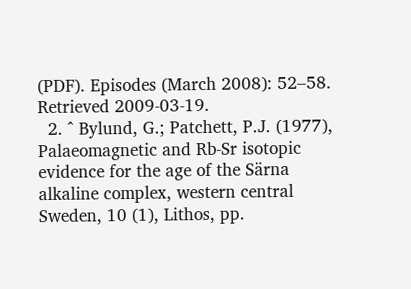(PDF). Episodes (March 2008): 52–58. Retrieved 2009-03-19.
  2. ^ Bylund, G.; Patchett, P.J. (1977), Palaeomagnetic and Rb-Sr isotopic evidence for the age of the Särna alkaline complex, western central Sweden, 10 (1), Lithos, pp.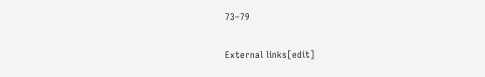73–79

External links[edit]